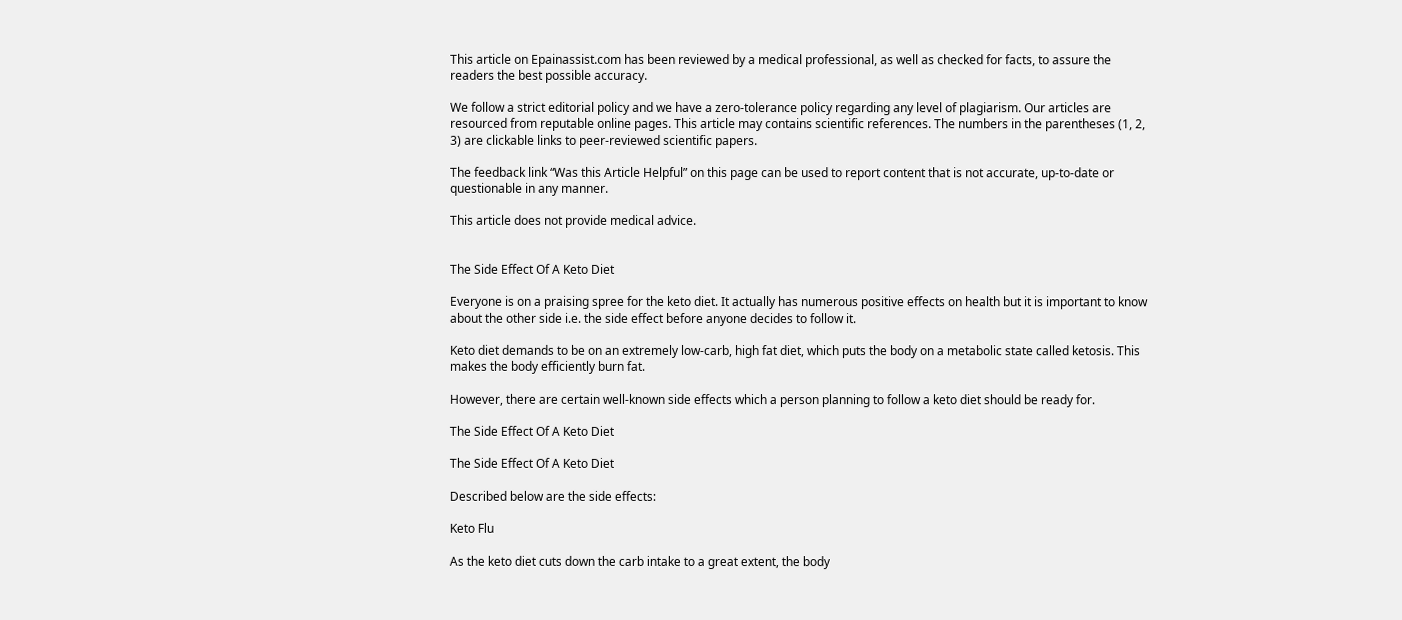This article on Epainassist.com has been reviewed by a medical professional, as well as checked for facts, to assure the readers the best possible accuracy.

We follow a strict editorial policy and we have a zero-tolerance policy regarding any level of plagiarism. Our articles are resourced from reputable online pages. This article may contains scientific references. The numbers in the parentheses (1, 2, 3) are clickable links to peer-reviewed scientific papers.

The feedback link “Was this Article Helpful” on this page can be used to report content that is not accurate, up-to-date or questionable in any manner.

This article does not provide medical advice.


The Side Effect Of A Keto Diet

Everyone is on a praising spree for the keto diet. It actually has numerous positive effects on health but it is important to know about the other side i.e. the side effect before anyone decides to follow it.

Keto diet demands to be on an extremely low-carb, high fat diet, which puts the body on a metabolic state called ketosis. This makes the body efficiently burn fat.

However, there are certain well-known side effects which a person planning to follow a keto diet should be ready for.

The Side Effect Of A Keto Diet

The Side Effect Of A Keto Diet

Described below are the side effects:

Keto Flu

As the keto diet cuts down the carb intake to a great extent, the body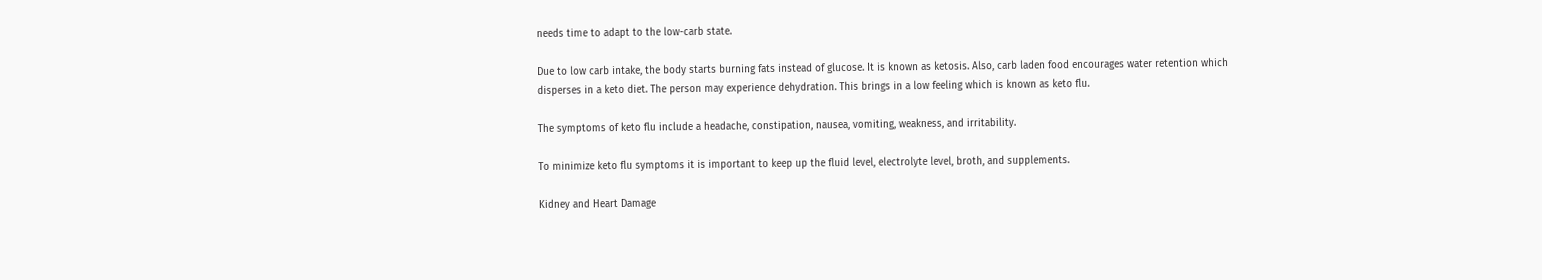needs time to adapt to the low-carb state.

Due to low carb intake, the body starts burning fats instead of glucose. It is known as ketosis. Also, carb laden food encourages water retention which disperses in a keto diet. The person may experience dehydration. This brings in a low feeling which is known as keto flu.

The symptoms of keto flu include a headache, constipation, nausea, vomiting, weakness, and irritability.

To minimize keto flu symptoms it is important to keep up the fluid level, electrolyte level, broth, and supplements.

Kidney and Heart Damage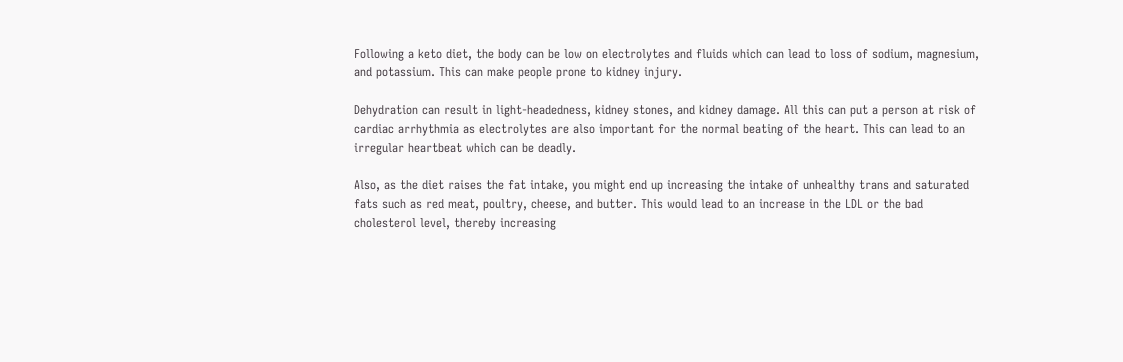Following a keto diet, the body can be low on electrolytes and fluids which can lead to loss of sodium, magnesium, and potassium. This can make people prone to kidney injury.

Dehydration can result in light-headedness, kidney stones, and kidney damage. All this can put a person at risk of cardiac arrhythmia as electrolytes are also important for the normal beating of the heart. This can lead to an irregular heartbeat which can be deadly.

Also, as the diet raises the fat intake, you might end up increasing the intake of unhealthy trans and saturated fats such as red meat, poultry, cheese, and butter. This would lead to an increase in the LDL or the bad cholesterol level, thereby increasing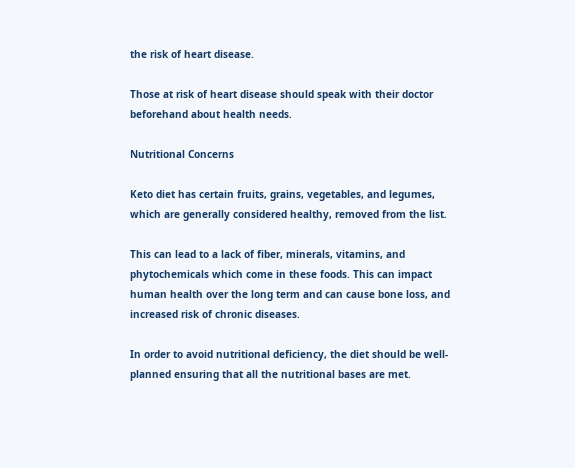the risk of heart disease.

Those at risk of heart disease should speak with their doctor beforehand about health needs.

Nutritional Concerns

Keto diet has certain fruits, grains, vegetables, and legumes, which are generally considered healthy, removed from the list.

This can lead to a lack of fiber, minerals, vitamins, and phytochemicals which come in these foods. This can impact human health over the long term and can cause bone loss, and increased risk of chronic diseases.

In order to avoid nutritional deficiency, the diet should be well-planned ensuring that all the nutritional bases are met.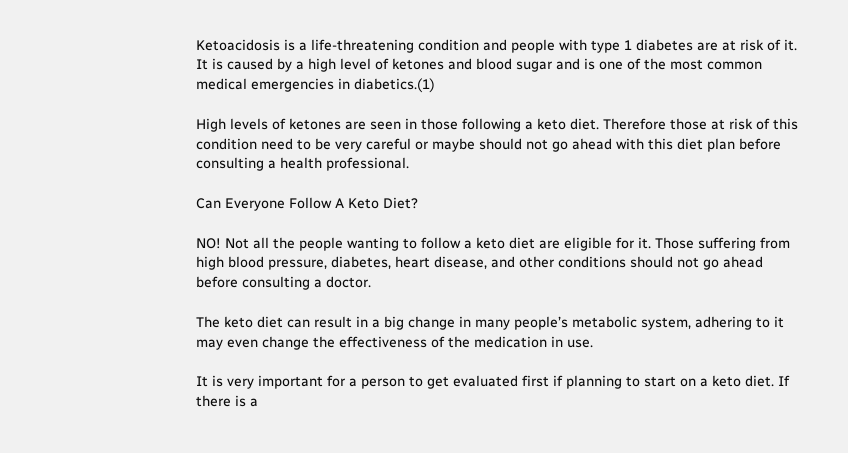Ketoacidosis is a life-threatening condition and people with type 1 diabetes are at risk of it. It is caused by a high level of ketones and blood sugar and is one of the most common medical emergencies in diabetics.(1)

High levels of ketones are seen in those following a keto diet. Therefore those at risk of this condition need to be very careful or maybe should not go ahead with this diet plan before consulting a health professional.

Can Everyone Follow A Keto Diet?

NO! Not all the people wanting to follow a keto diet are eligible for it. Those suffering from high blood pressure, diabetes, heart disease, and other conditions should not go ahead before consulting a doctor.

The keto diet can result in a big change in many people’s metabolic system, adhering to it may even change the effectiveness of the medication in use.

It is very important for a person to get evaluated first if planning to start on a keto diet. If there is a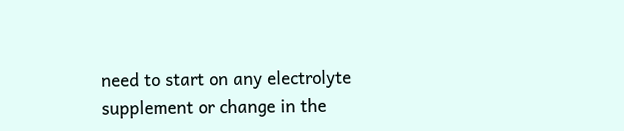need to start on any electrolyte supplement or change in the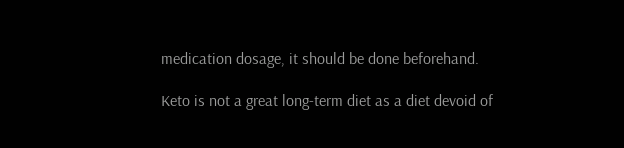medication dosage, it should be done beforehand.

Keto is not a great long-term diet as a diet devoid of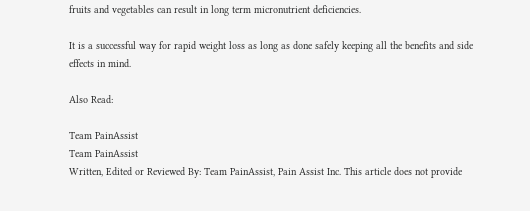fruits and vegetables can result in long term micronutrient deficiencies.

It is a successful way for rapid weight loss as long as done safely keeping all the benefits and side effects in mind.

Also Read:

Team PainAssist
Team PainAssist
Written, Edited or Reviewed By: Team PainAssist, Pain Assist Inc. This article does not provide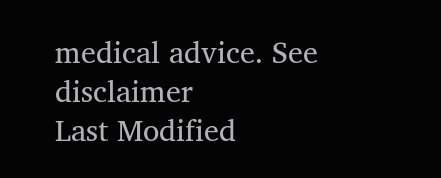medical advice. See disclaimer
Last Modified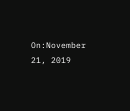On:November 21, 2019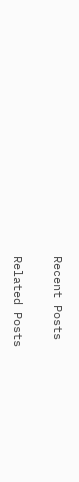Recent Posts

Related Posts